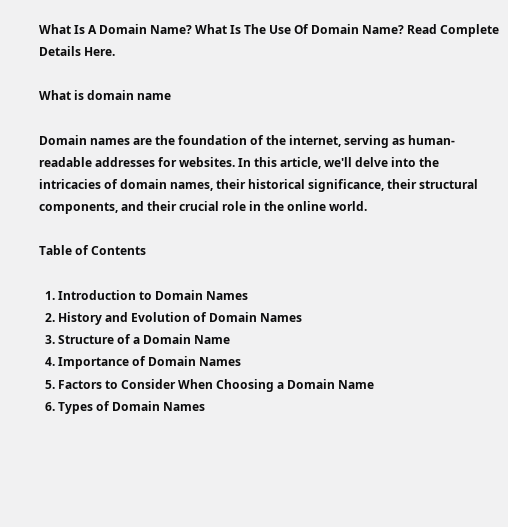What Is A Domain Name? What Is The Use Of Domain Name? Read Complete Details Here.

What is domain name

Domain names are the foundation of the internet, serving as human-readable addresses for websites. In this article, we'll delve into the intricacies of domain names, their historical significance, their structural components, and their crucial role in the online world.

Table of Contents

  1. Introduction to Domain Names
  2. History and Evolution of Domain Names
  3. Structure of a Domain Name
  4. Importance of Domain Names
  5. Factors to Consider When Choosing a Domain Name
  6. Types of Domain Names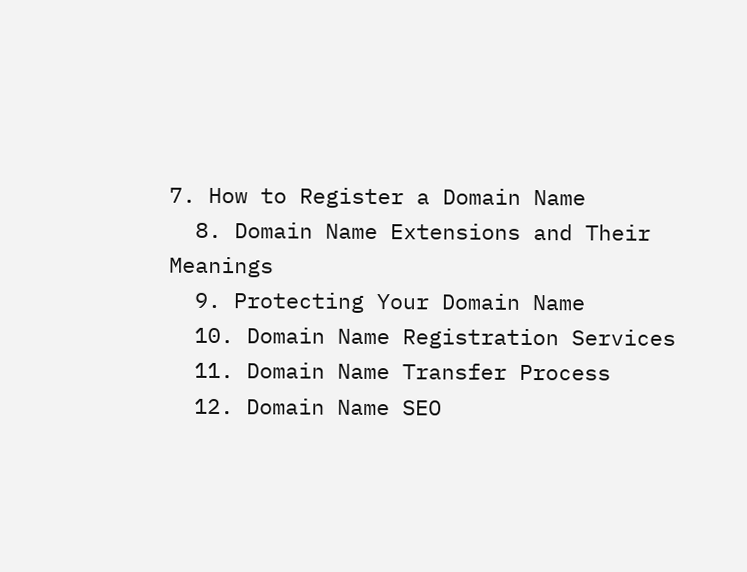7. How to Register a Domain Name
  8. Domain Name Extensions and Their Meanings
  9. Protecting Your Domain Name
  10. Domain Name Registration Services
  11. Domain Name Transfer Process
  12. Domain Name SEO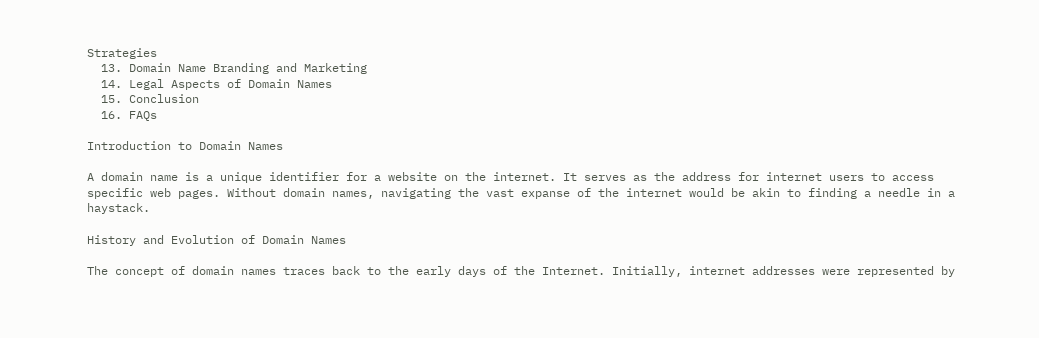Strategies
  13. Domain Name Branding and Marketing
  14. Legal Aspects of Domain Names
  15. Conclusion
  16. FAQs

Introduction to Domain Names

A domain name is a unique identifier for a website on the internet. It serves as the address for internet users to access specific web pages. Without domain names, navigating the vast expanse of the internet would be akin to finding a needle in a haystack.

History and Evolution of Domain Names

The concept of domain names traces back to the early days of the Internet. Initially, internet addresses were represented by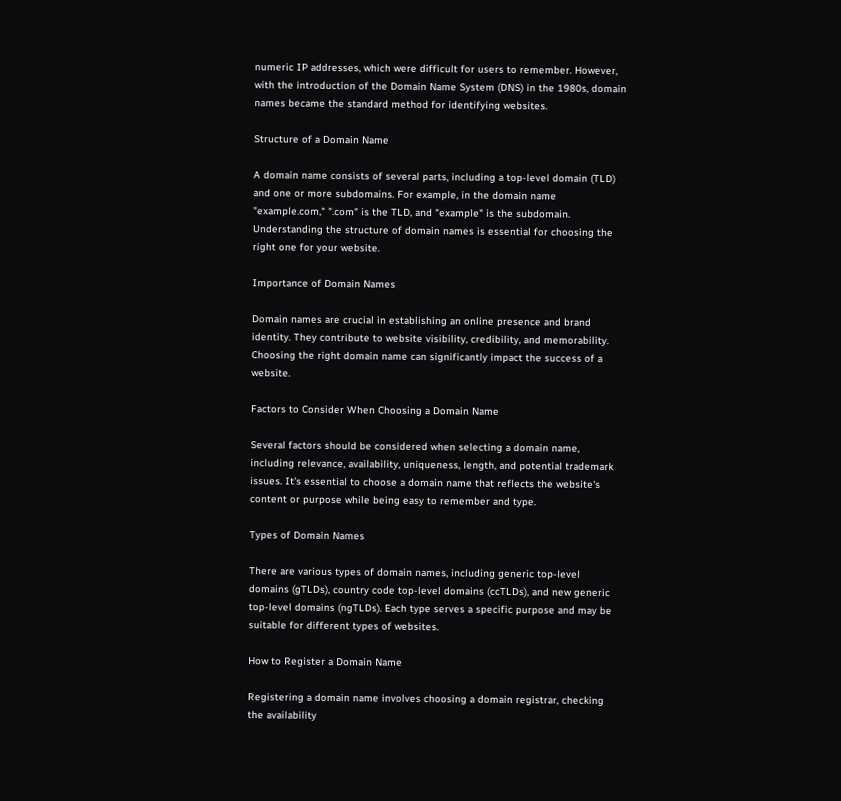numeric IP addresses, which were difficult for users to remember. However, with the introduction of the Domain Name System (DNS) in the 1980s, domain names became the standard method for identifying websites.

Structure of a Domain Name

A domain name consists of several parts, including a top-level domain (TLD) and one or more subdomains. For example, in the domain name "example.com," ".com" is the TLD, and "example" is the subdomain. Understanding the structure of domain names is essential for choosing the right one for your website.

Importance of Domain Names

Domain names are crucial in establishing an online presence and brand identity. They contribute to website visibility, credibility, and memorability. Choosing the right domain name can significantly impact the success of a website.

Factors to Consider When Choosing a Domain Name

Several factors should be considered when selecting a domain name, including relevance, availability, uniqueness, length, and potential trademark issues. It's essential to choose a domain name that reflects the website's content or purpose while being easy to remember and type.

Types of Domain Names

There are various types of domain names, including generic top-level domains (gTLDs), country code top-level domains (ccTLDs), and new generic top-level domains (ngTLDs). Each type serves a specific purpose and may be suitable for different types of websites.

How to Register a Domain Name

Registering a domain name involves choosing a domain registrar, checking the availability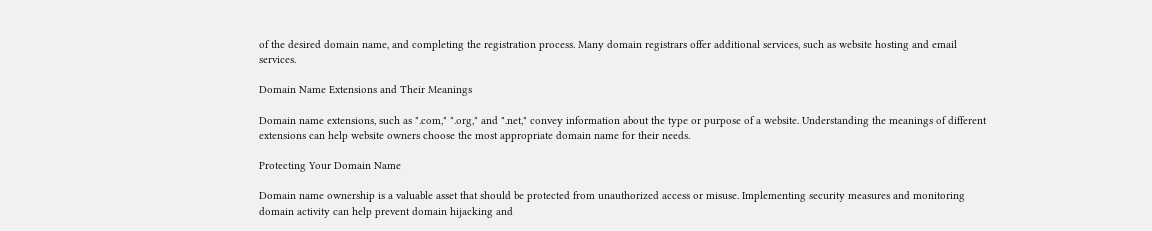of the desired domain name, and completing the registration process. Many domain registrars offer additional services, such as website hosting and email services.

Domain Name Extensions and Their Meanings

Domain name extensions, such as ".com," ".org," and ".net," convey information about the type or purpose of a website. Understanding the meanings of different extensions can help website owners choose the most appropriate domain name for their needs.

Protecting Your Domain Name

Domain name ownership is a valuable asset that should be protected from unauthorized access or misuse. Implementing security measures and monitoring domain activity can help prevent domain hijacking and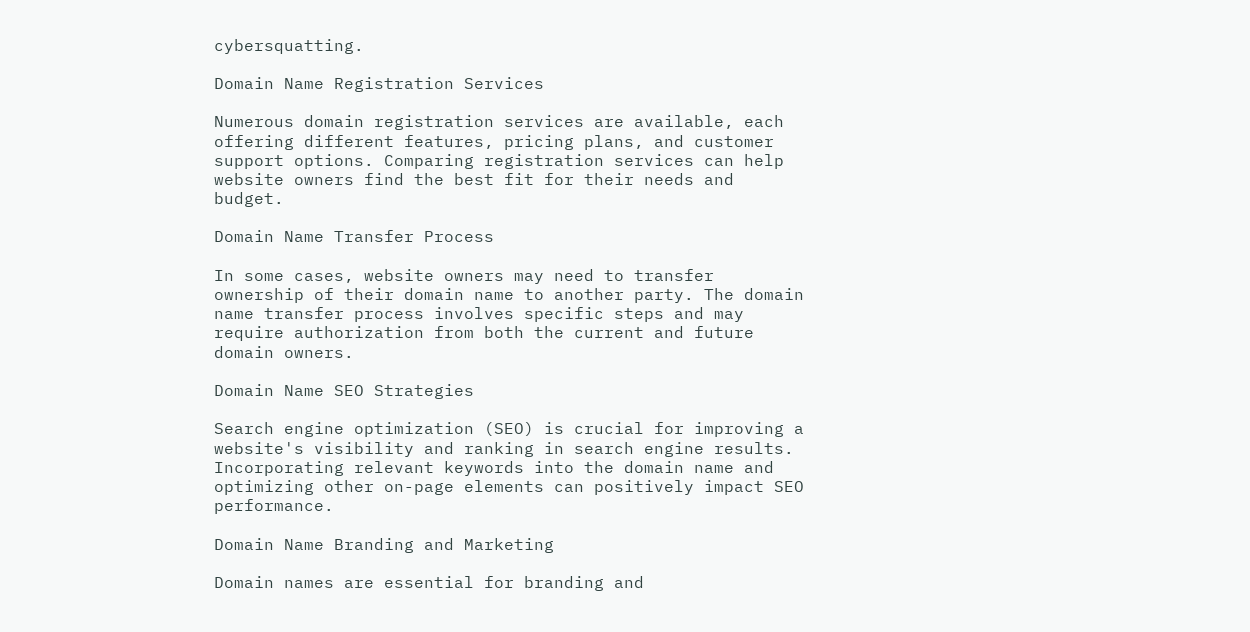cybersquatting.

Domain Name Registration Services

Numerous domain registration services are available, each offering different features, pricing plans, and customer support options. Comparing registration services can help website owners find the best fit for their needs and budget.

Domain Name Transfer Process

In some cases, website owners may need to transfer ownership of their domain name to another party. The domain name transfer process involves specific steps and may require authorization from both the current and future domain owners.

Domain Name SEO Strategies

Search engine optimization (SEO) is crucial for improving a website's visibility and ranking in search engine results. Incorporating relevant keywords into the domain name and optimizing other on-page elements can positively impact SEO performance.

Domain Name Branding and Marketing

Domain names are essential for branding and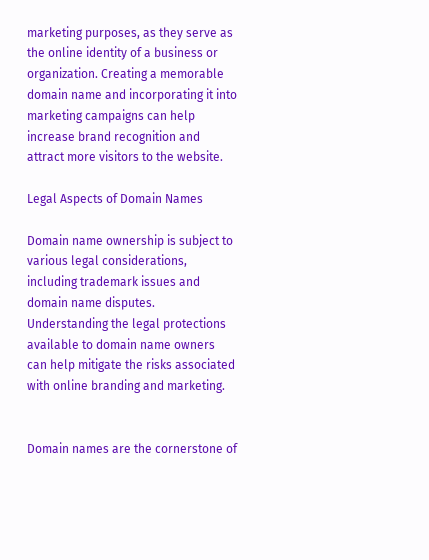marketing purposes, as they serve as the online identity of a business or organization. Creating a memorable domain name and incorporating it into marketing campaigns can help increase brand recognition and attract more visitors to the website.

Legal Aspects of Domain Names

Domain name ownership is subject to various legal considerations, including trademark issues and domain name disputes. Understanding the legal protections available to domain name owners can help mitigate the risks associated with online branding and marketing.


Domain names are the cornerstone of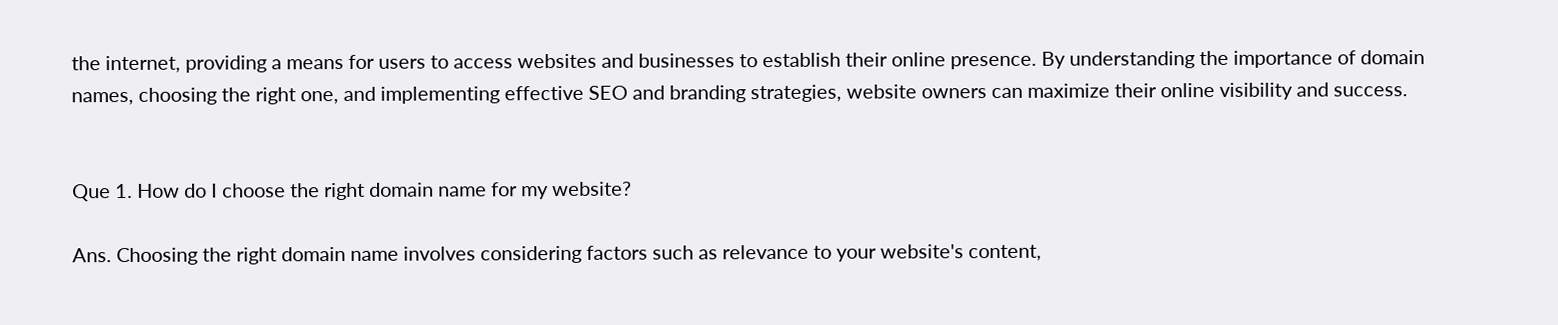the internet, providing a means for users to access websites and businesses to establish their online presence. By understanding the importance of domain names, choosing the right one, and implementing effective SEO and branding strategies, website owners can maximize their online visibility and success.


Que 1. How do I choose the right domain name for my website?

Ans. Choosing the right domain name involves considering factors such as relevance to your website's content,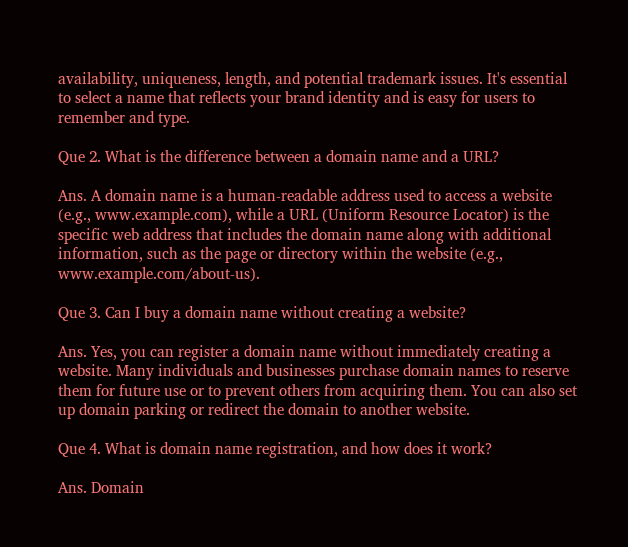availability, uniqueness, length, and potential trademark issues. It's essential to select a name that reflects your brand identity and is easy for users to remember and type.

Que 2. What is the difference between a domain name and a URL?

Ans. A domain name is a human-readable address used to access a website (e.g., www.example.com), while a URL (Uniform Resource Locator) is the specific web address that includes the domain name along with additional information, such as the page or directory within the website (e.g., www.example.com/about-us).

Que 3. Can I buy a domain name without creating a website?

Ans. Yes, you can register a domain name without immediately creating a website. Many individuals and businesses purchase domain names to reserve them for future use or to prevent others from acquiring them. You can also set up domain parking or redirect the domain to another website.

Que 4. What is domain name registration, and how does it work?

Ans. Domain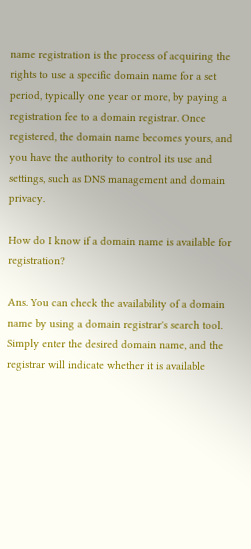name registration is the process of acquiring the rights to use a specific domain name for a set period, typically one year or more, by paying a registration fee to a domain registrar. Once registered, the domain name becomes yours, and you have the authority to control its use and settings, such as DNS management and domain privacy.

How do I know if a domain name is available for registration?

Ans. You can check the availability of a domain name by using a domain registrar's search tool. Simply enter the desired domain name, and the registrar will indicate whether it is available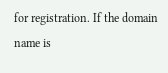for registration. If the domain name is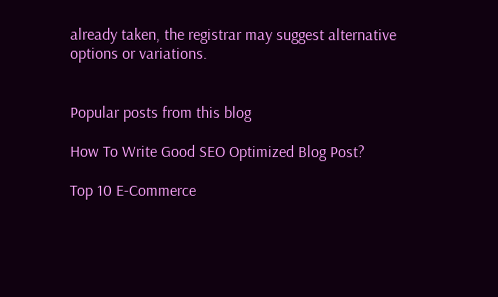already taken, the registrar may suggest alternative options or variations.


Popular posts from this blog

How To Write Good SEO Optimized Blog Post?

Top 10 E-Commerce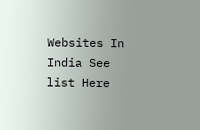Websites In India See list Here